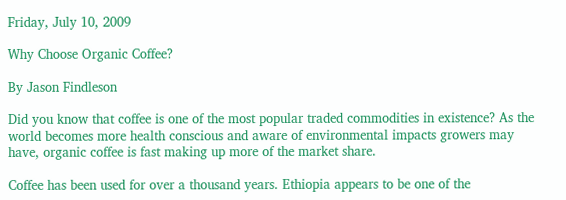Friday, July 10, 2009

Why Choose Organic Coffee?

By Jason Findleson

Did you know that coffee is one of the most popular traded commodities in existence? As the world becomes more health conscious and aware of environmental impacts growers may have, organic coffee is fast making up more of the market share.

Coffee has been used for over a thousand years. Ethiopia appears to be one of the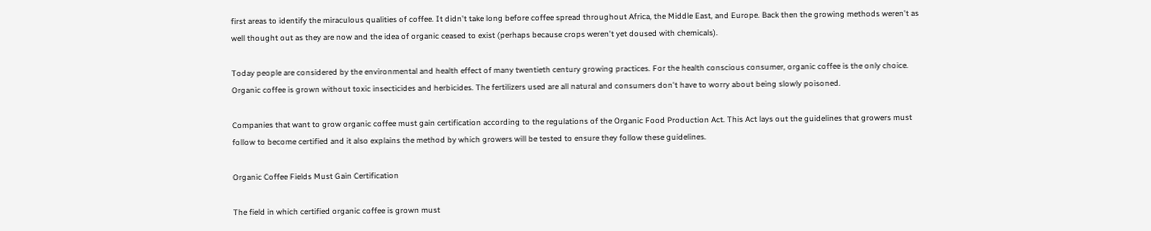first areas to identify the miraculous qualities of coffee. It didn't take long before coffee spread throughout Africa, the Middle East, and Europe. Back then the growing methods weren't as well thought out as they are now and the idea of organic ceased to exist (perhaps because crops weren't yet doused with chemicals).

Today people are considered by the environmental and health effect of many twentieth century growing practices. For the health conscious consumer, organic coffee is the only choice. Organic coffee is grown without toxic insecticides and herbicides. The fertilizers used are all natural and consumers don't have to worry about being slowly poisoned.

Companies that want to grow organic coffee must gain certification according to the regulations of the Organic Food Production Act. This Act lays out the guidelines that growers must follow to become certified and it also explains the method by which growers will be tested to ensure they follow these guidelines.

Organic Coffee Fields Must Gain Certification

The field in which certified organic coffee is grown must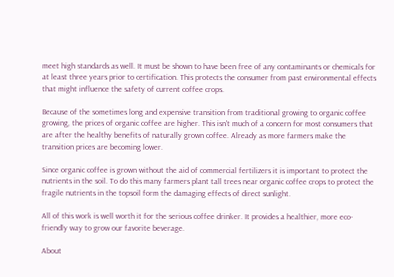meet high standards as well. It must be shown to have been free of any contaminants or chemicals for at least three years prior to certification. This protects the consumer from past environmental effects that might influence the safety of current coffee crops.

Because of the sometimes long and expensive transition from traditional growing to organic coffee growing, the prices of organic coffee are higher. This isn't much of a concern for most consumers that are after the healthy benefits of naturally grown coffee. Already as more farmers make the transition prices are becoming lower.

Since organic coffee is grown without the aid of commercial fertilizers it is important to protect the nutrients in the soil. To do this many farmers plant tall trees near organic coffee crops to protect the fragile nutrients in the topsoil form the damaging effects of direct sunlight.

All of this work is well worth it for the serious coffee drinker. It provides a healthier, more eco-friendly way to grow our favorite beverage.

About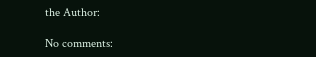the Author:

No comments: